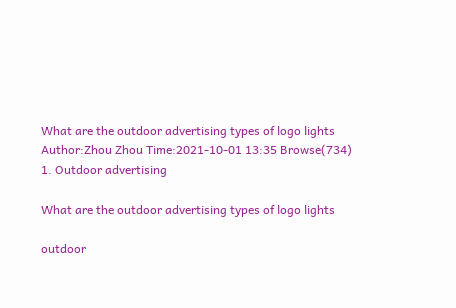What are the outdoor advertising types of logo lights
Author:Zhou Zhou Time:2021-10-01 13:35 Browse(734)
1. Outdoor advertising

What are the outdoor advertising types of logo lights

outdoor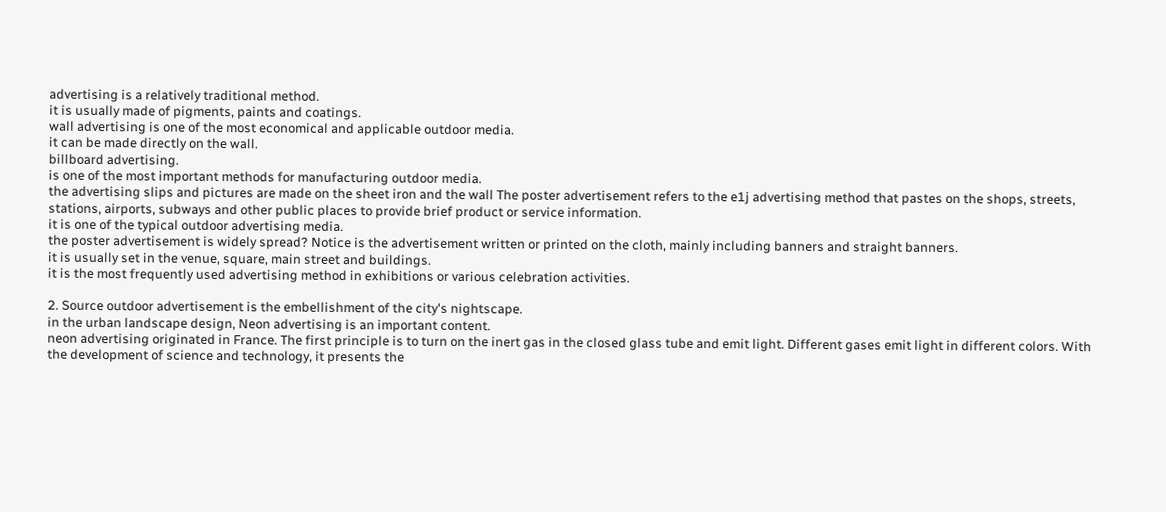advertising is a relatively traditional method.
it is usually made of pigments, paints and coatings.
wall advertising is one of the most economical and applicable outdoor media.
it can be made directly on the wall.
billboard advertising.
is one of the most important methods for manufacturing outdoor media.
the advertising slips and pictures are made on the sheet iron and the wall The poster advertisement refers to the e1j advertising method that pastes on the shops, streets, stations, airports, subways and other public places to provide brief product or service information.
it is one of the typical outdoor advertising media.
the poster advertisement is widely spread? Notice is the advertisement written or printed on the cloth, mainly including banners and straight banners.
it is usually set in the venue, square, main street and buildings.
it is the most frequently used advertising method in exhibitions or various celebration activities.

2. Source outdoor advertisement is the embellishment of the city's nightscape.
in the urban landscape design, Neon advertising is an important content.
neon advertising originated in France. The first principle is to turn on the inert gas in the closed glass tube and emit light. Different gases emit light in different colors. With the development of science and technology, it presents the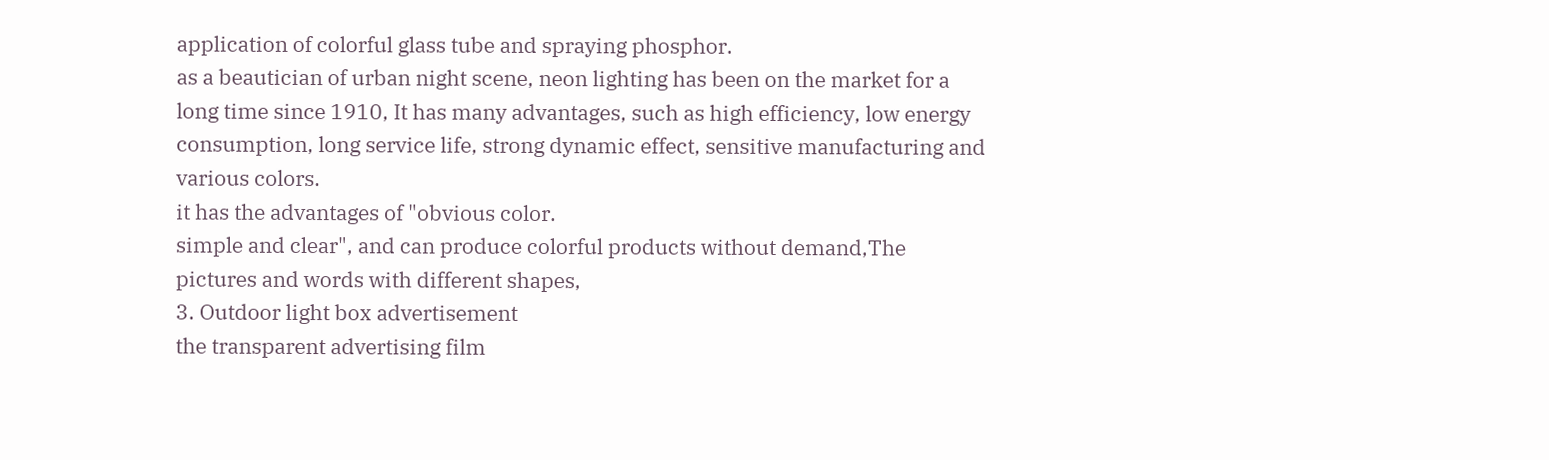application of colorful glass tube and spraying phosphor.
as a beautician of urban night scene, neon lighting has been on the market for a long time since 1910, It has many advantages, such as high efficiency, low energy consumption, long service life, strong dynamic effect, sensitive manufacturing and various colors.
it has the advantages of "obvious color.
simple and clear", and can produce colorful products without demand,The pictures and words with different shapes,
3. Outdoor light box advertisement
the transparent advertising film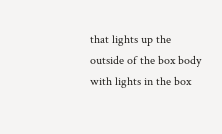that lights up the outside of the box body with lights in the box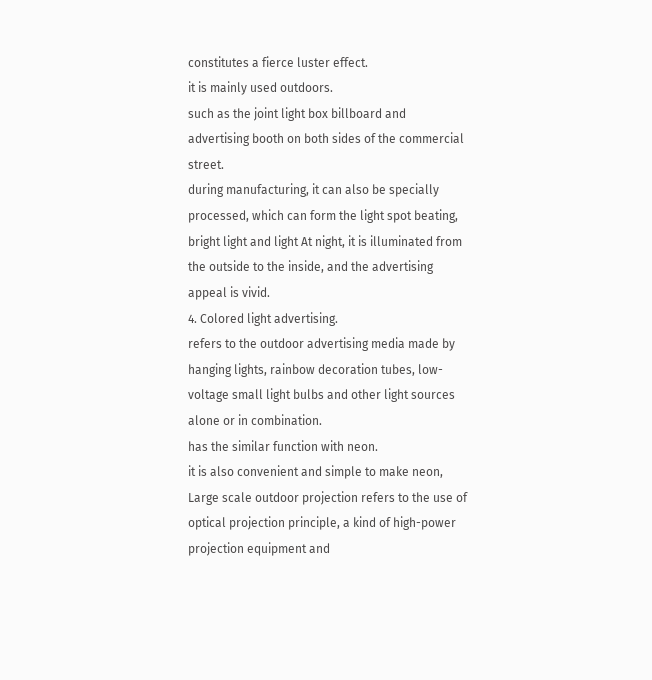constitutes a fierce luster effect.
it is mainly used outdoors.
such as the joint light box billboard and advertising booth on both sides of the commercial street.
during manufacturing, it can also be specially processed, which can form the light spot beating, bright light and light At night, it is illuminated from the outside to the inside, and the advertising appeal is vivid.
4. Colored light advertising.
refers to the outdoor advertising media made by hanging lights, rainbow decoration tubes, low-voltage small light bulbs and other light sources alone or in combination.
has the similar function with neon.
it is also convenient and simple to make neon, Large scale outdoor projection refers to the use of optical projection principle, a kind of high-power projection equipment and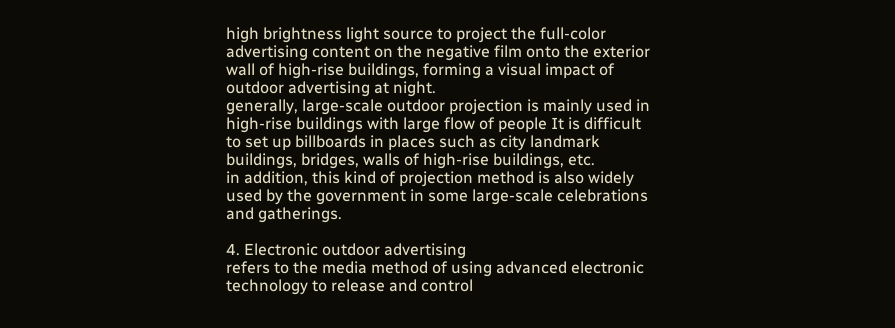high brightness light source to project the full-color advertising content on the negative film onto the exterior wall of high-rise buildings, forming a visual impact of outdoor advertising at night.
generally, large-scale outdoor projection is mainly used in high-rise buildings with large flow of people It is difficult to set up billboards in places such as city landmark buildings, bridges, walls of high-rise buildings, etc.
in addition, this kind of projection method is also widely used by the government in some large-scale celebrations and gatherings.

4. Electronic outdoor advertising
refers to the media method of using advanced electronic technology to release and control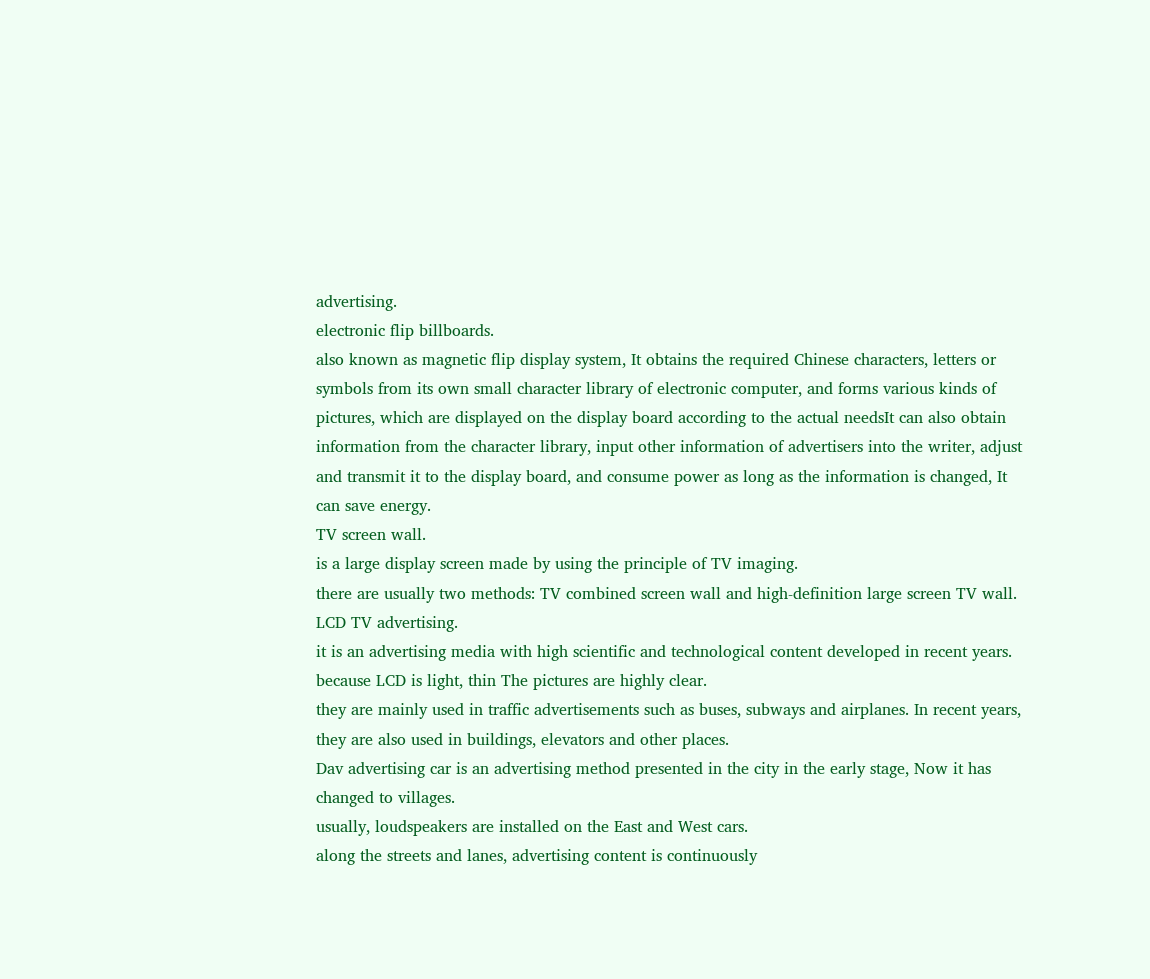advertising.
electronic flip billboards.
also known as magnetic flip display system, It obtains the required Chinese characters, letters or symbols from its own small character library of electronic computer, and forms various kinds of pictures, which are displayed on the display board according to the actual needsIt can also obtain information from the character library, input other information of advertisers into the writer, adjust and transmit it to the display board, and consume power as long as the information is changed, It can save energy.
TV screen wall.
is a large display screen made by using the principle of TV imaging.
there are usually two methods: TV combined screen wall and high-definition large screen TV wall.
LCD TV advertising.
it is an advertising media with high scientific and technological content developed in recent years.
because LCD is light, thin The pictures are highly clear.
they are mainly used in traffic advertisements such as buses, subways and airplanes. In recent years, they are also used in buildings, elevators and other places.
Dav advertising car is an advertising method presented in the city in the early stage, Now it has changed to villages.
usually, loudspeakers are installed on the East and West cars.
along the streets and lanes, advertising content is continuously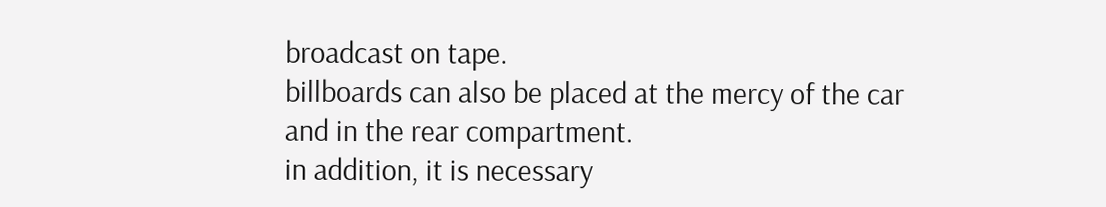broadcast on tape.
billboards can also be placed at the mercy of the car and in the rear compartment.
in addition, it is necessary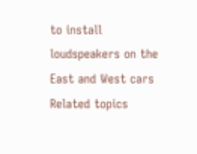to install loudspeakers on the East and West cars
Related topics